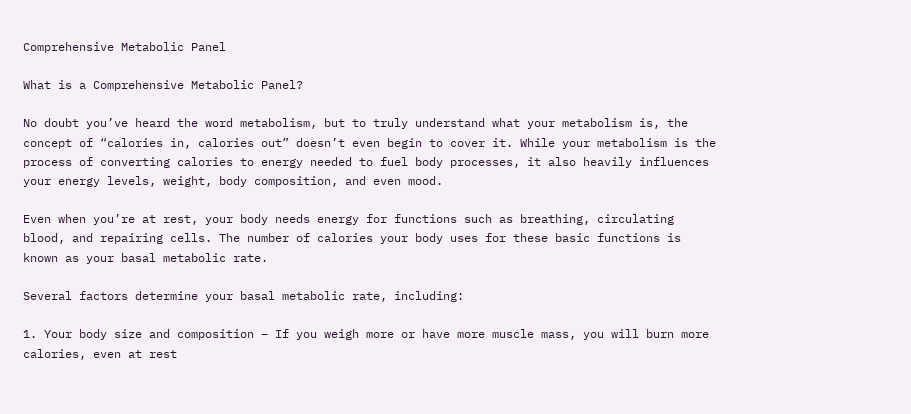Comprehensive Metabolic Panel

What is a Comprehensive Metabolic Panel?

No doubt you’ve heard the word metabolism, but to truly understand what your metabolism is, the concept of “calories in, calories out” doesn’t even begin to cover it. While your metabolism is the process of converting calories to energy needed to fuel body processes, it also heavily influences your energy levels, weight, body composition, and even mood.

Even when you’re at rest, your body needs energy for functions such as breathing, circulating blood, and repairing cells. The number of calories your body uses for these basic functions is known as your basal metabolic rate.

Several factors determine your basal metabolic rate, including:

1. Your body size and composition – If you weigh more or have more muscle mass, you will burn more calories, even at rest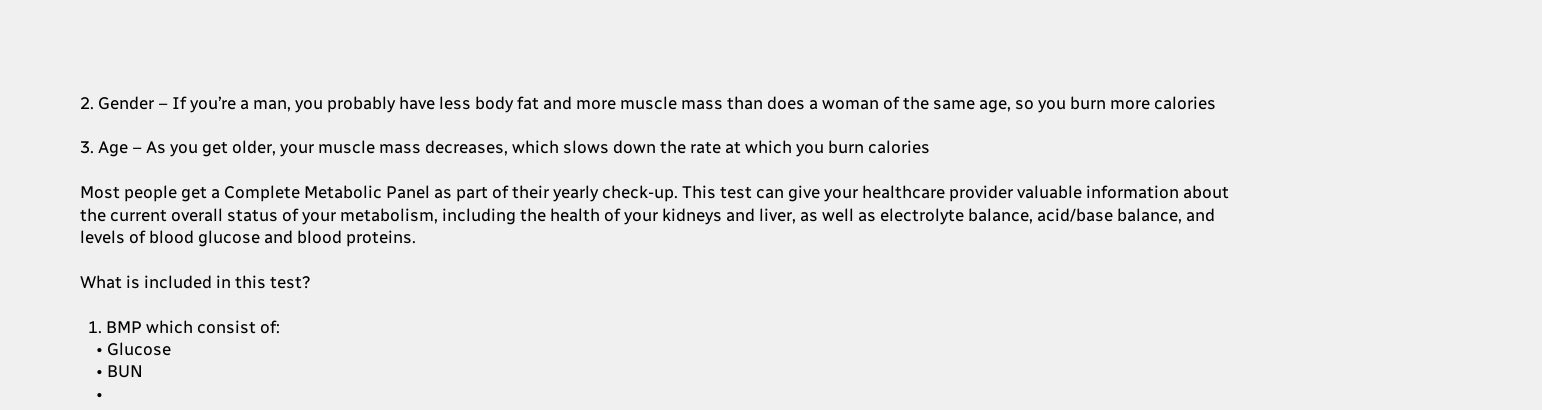2. Gender – If you’re a man, you probably have less body fat and more muscle mass than does a woman of the same age, so you burn more calories

3. Age – As you get older, your muscle mass decreases, which slows down the rate at which you burn calories

Most people get a Complete Metabolic Panel as part of their yearly check-up. This test can give your healthcare provider valuable information about the current overall status of your metabolism, including the health of your kidneys and liver, as well as electrolyte balance, acid/base balance, and levels of blood glucose and blood proteins.

What is included in this test?

  1. BMP which consist of:
    • Glucose
    • BUN
    •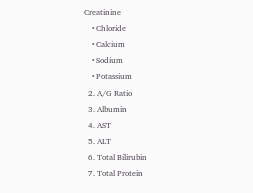Creatinine
    • Chloride
    • Calcium
    • Sodium
    • Potassium
  2. A/G Ratio
  3. Albumin
  4. AST
  5. ALT
  6. Total Bilirubin
  7. Total Protein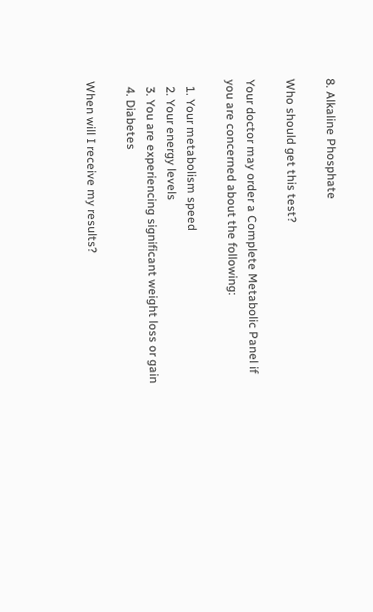8. Alkaline Phosphate

Who should get this test?

Your doctor may order a Complete Metabolic Panel if you are concerned about the following:

  1. Your metabolism speed
  2. Your energy levels
  3. You are experiencing significant weight loss or gain
  4. Diabetes

When will I receive my results?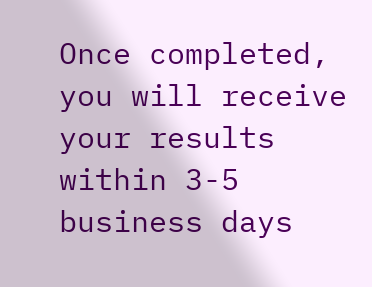Once completed, you will receive your results within 3-5 business days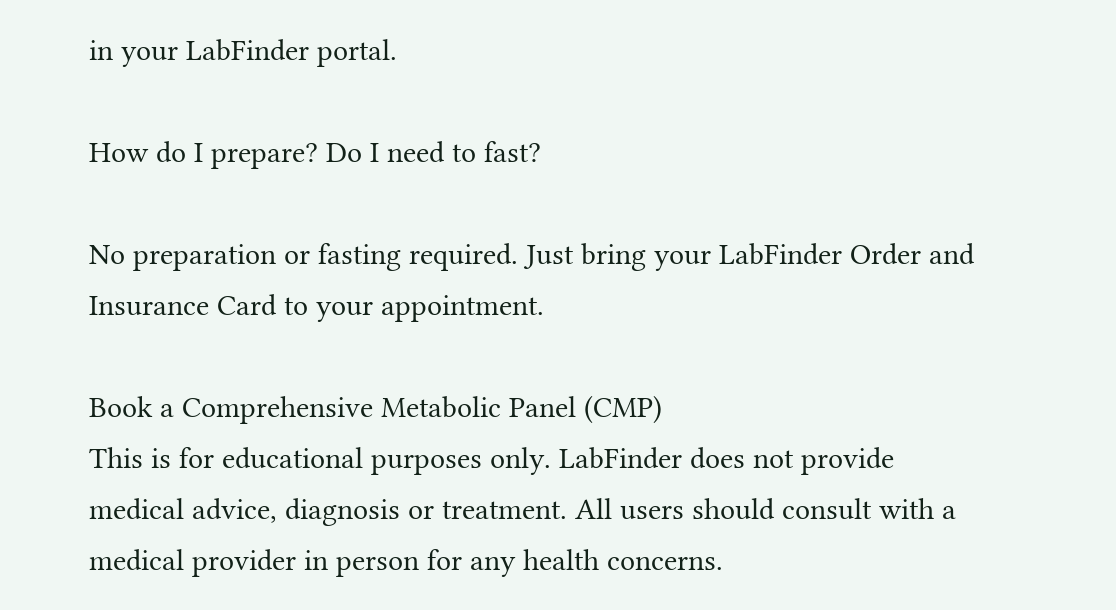in your LabFinder portal.

How do I prepare? Do I need to fast?

No preparation or fasting required. Just bring your LabFinder Order and Insurance Card to your appointment.

Book a Comprehensive Metabolic Panel (CMP)
This is for educational purposes only. LabFinder does not provide medical advice, diagnosis or treatment. All users should consult with a medical provider in person for any health concerns.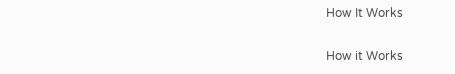How It Works

How it Works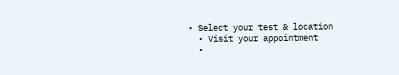• Select your test & location
  • Visit your appointment
  •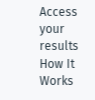Access your results
How It Works